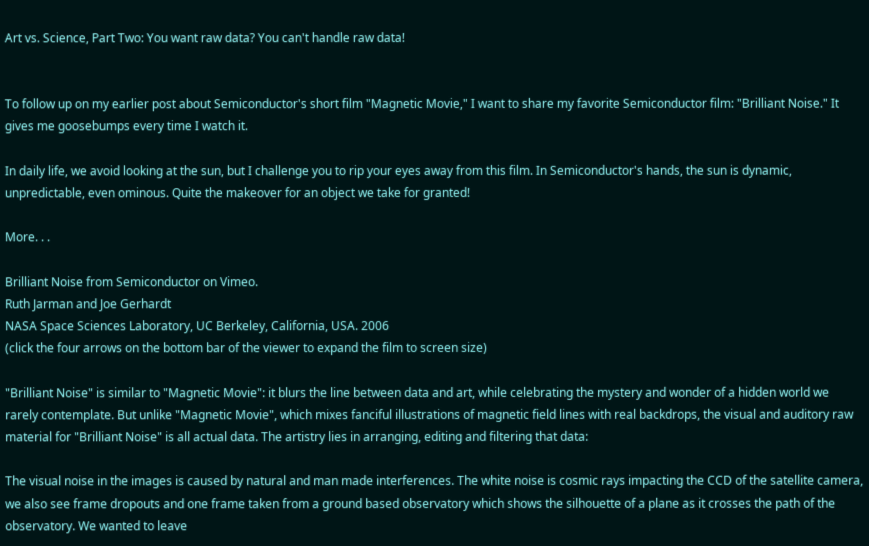Art vs. Science, Part Two: You want raw data? You can't handle raw data!


To follow up on my earlier post about Semiconductor's short film "Magnetic Movie," I want to share my favorite Semiconductor film: "Brilliant Noise." It gives me goosebumps every time I watch it.

In daily life, we avoid looking at the sun, but I challenge you to rip your eyes away from this film. In Semiconductor's hands, the sun is dynamic, unpredictable, even ominous. Quite the makeover for an object we take for granted!

More. . .

Brilliant Noise from Semiconductor on Vimeo.
Ruth Jarman and Joe Gerhardt
NASA Space Sciences Laboratory, UC Berkeley, California, USA. 2006
(click the four arrows on the bottom bar of the viewer to expand the film to screen size)

"Brilliant Noise" is similar to "Magnetic Movie": it blurs the line between data and art, while celebrating the mystery and wonder of a hidden world we rarely contemplate. But unlike "Magnetic Movie", which mixes fanciful illustrations of magnetic field lines with real backdrops, the visual and auditory raw material for "Brilliant Noise" is all actual data. The artistry lies in arranging, editing and filtering that data:

The visual noise in the images is caused by natural and man made interferences. The white noise is cosmic rays impacting the CCD of the satellite camera, we also see frame dropouts and one frame taken from a ground based observatory which shows the silhouette of a plane as it crosses the path of the observatory. We wanted to leave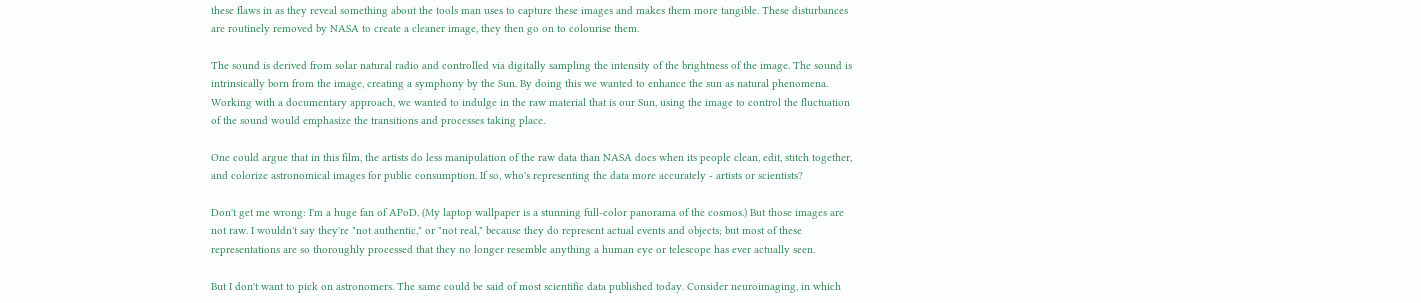these flaws in as they reveal something about the tools man uses to capture these images and makes them more tangible. These disturbances are routinely removed by NASA to create a cleaner image, they then go on to colourise them.

The sound is derived from solar natural radio and controlled via digitally sampling the intensity of the brightness of the image. The sound is intrinsically born from the image, creating a symphony by the Sun. By doing this we wanted to enhance the sun as natural phenomena. Working with a documentary approach, we wanted to indulge in the raw material that is our Sun, using the image to control the fluctuation of the sound would emphasize the transitions and processes taking place.

One could argue that in this film, the artists do less manipulation of the raw data than NASA does when its people clean, edit, stitch together, and colorize astronomical images for public consumption. If so, who's representing the data more accurately - artists or scientists?

Don't get me wrong: I'm a huge fan of APoD. (My laptop wallpaper is a stunning full-color panorama of the cosmos.) But those images are not raw. I wouldn't say they're "not authentic," or "not real," because they do represent actual events and objects; but most of these representations are so thoroughly processed that they no longer resemble anything a human eye or telescope has ever actually seen.

But I don't want to pick on astronomers. The same could be said of most scientific data published today. Consider neuroimaging, in which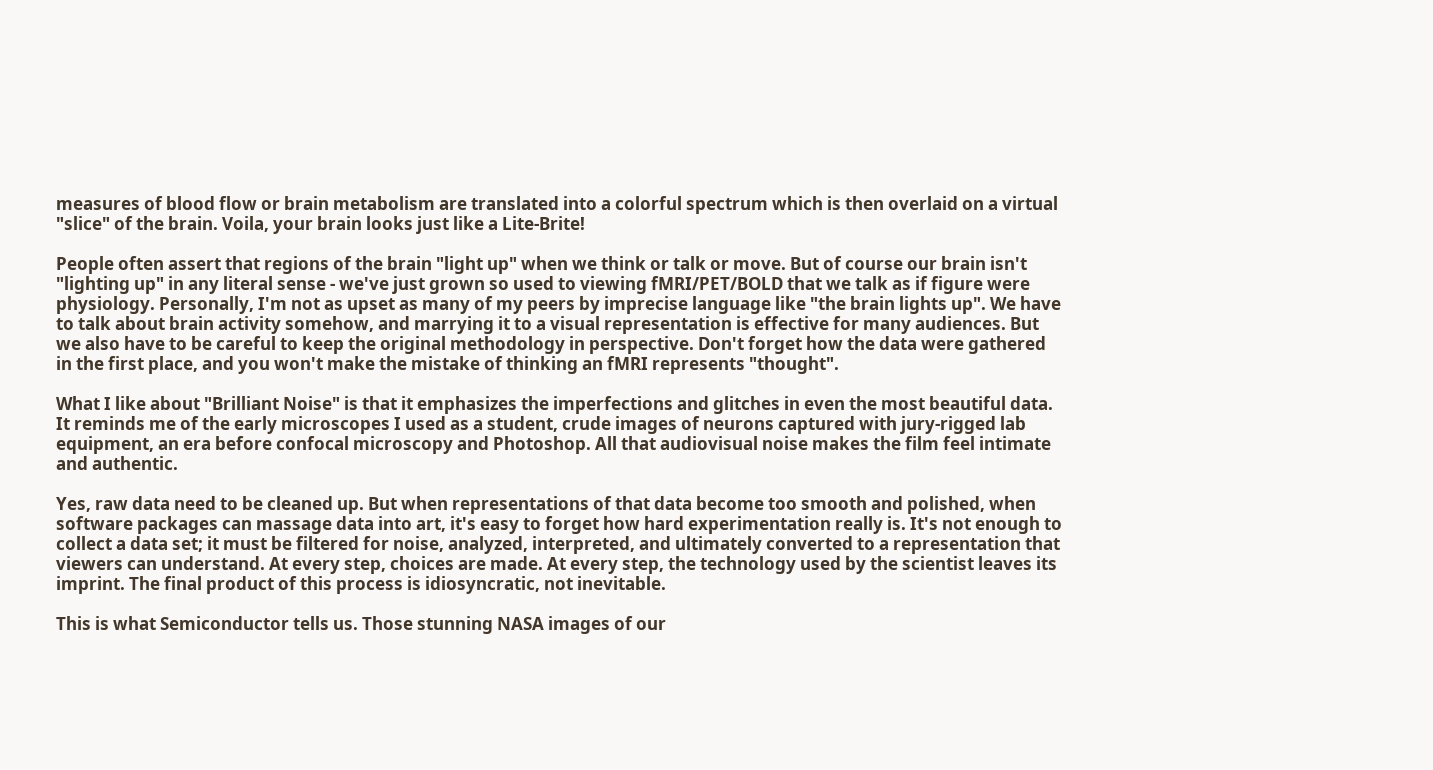measures of blood flow or brain metabolism are translated into a colorful spectrum which is then overlaid on a virtual "slice" of the brain. Voila, your brain looks just like a Lite-Brite!

People often assert that regions of the brain "light up" when we think or talk or move. But of course our brain isn't "lighting up" in any literal sense - we've just grown so used to viewing fMRI/PET/BOLD that we talk as if figure were physiology. Personally, I'm not as upset as many of my peers by imprecise language like "the brain lights up". We have to talk about brain activity somehow, and marrying it to a visual representation is effective for many audiences. But we also have to be careful to keep the original methodology in perspective. Don't forget how the data were gathered in the first place, and you won't make the mistake of thinking an fMRI represents "thought".

What I like about "Brilliant Noise" is that it emphasizes the imperfections and glitches in even the most beautiful data. It reminds me of the early microscopes I used as a student, crude images of neurons captured with jury-rigged lab equipment, an era before confocal microscopy and Photoshop. All that audiovisual noise makes the film feel intimate and authentic.

Yes, raw data need to be cleaned up. But when representations of that data become too smooth and polished, when software packages can massage data into art, it's easy to forget how hard experimentation really is. It's not enough to collect a data set; it must be filtered for noise, analyzed, interpreted, and ultimately converted to a representation that viewers can understand. At every step, choices are made. At every step, the technology used by the scientist leaves its imprint. The final product of this process is idiosyncratic, not inevitable.

This is what Semiconductor tells us. Those stunning NASA images of our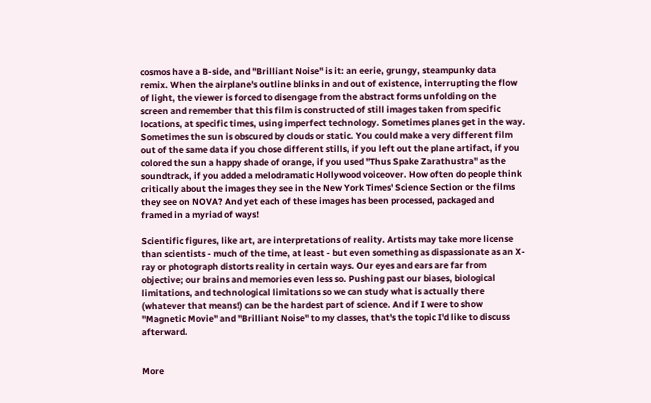cosmos have a B-side, and "Brilliant Noise" is it: an eerie, grungy, steampunky data remix. When the airplane's outline blinks in and out of existence, interrupting the flow of light, the viewer is forced to disengage from the abstract forms unfolding on the screen and remember that this film is constructed of still images taken from specific locations, at specific times, using imperfect technology. Sometimes planes get in the way. Sometimes the sun is obscured by clouds or static. You could make a very different film out of the same data if you chose different stills, if you left out the plane artifact, if you colored the sun a happy shade of orange, if you used "Thus Spake Zarathustra" as the soundtrack, if you added a melodramatic Hollywood voiceover. How often do people think critically about the images they see in the New York Times' Science Section or the films they see on NOVA? And yet each of these images has been processed, packaged and framed in a myriad of ways!

Scientific figures, like art, are interpretations of reality. Artists may take more license than scientists - much of the time, at least - but even something as dispassionate as an X-ray or photograph distorts reality in certain ways. Our eyes and ears are far from objective; our brains and memories even less so. Pushing past our biases, biological limitations, and technological limitations so we can study what is actually there (whatever that means!) can be the hardest part of science. And if I were to show "Magnetic Movie" and "Brilliant Noise" to my classes, that's the topic I'd like to discuss afterward.


More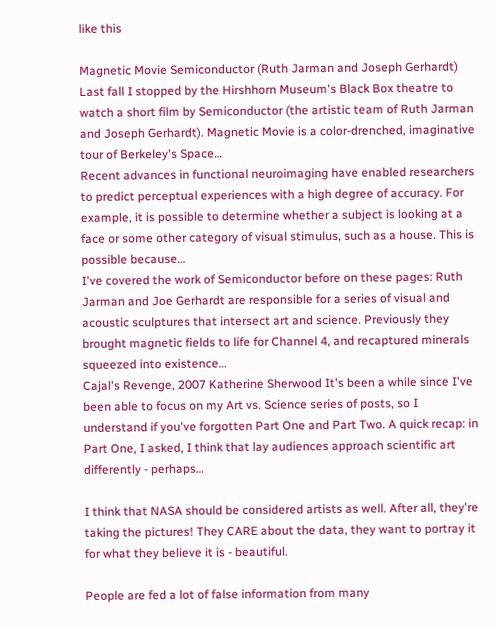like this

Magnetic Movie Semiconductor (Ruth Jarman and Joseph Gerhardt) Last fall I stopped by the Hirshhorn Museum's Black Box theatre to watch a short film by Semiconductor (the artistic team of Ruth Jarman and Joseph Gerhardt). Magnetic Movie is a color-drenched, imaginative tour of Berkeley's Space…
Recent advances in functional neuroimaging have enabled researchers to predict perceptual experiences with a high degree of accuracy. For example, it is possible to determine whether a subject is looking at a face or some other category of visual stimulus, such as a house. This is possible because…
I've covered the work of Semiconductor before on these pages: Ruth Jarman and Joe Gerhardt are responsible for a series of visual and acoustic sculptures that intersect art and science. Previously they brought magnetic fields to life for Channel 4, and recaptured minerals squeezed into existence…
Cajal's Revenge, 2007 Katherine Sherwood It's been a while since I've been able to focus on my Art vs. Science series of posts, so I understand if you've forgotten Part One and Part Two. A quick recap: in Part One, I asked, I think that lay audiences approach scientific art differently - perhaps…

I think that NASA should be considered artists as well. After all, they're taking the pictures! They CARE about the data, they want to portray it for what they believe it is - beautiful.

People are fed a lot of false information from many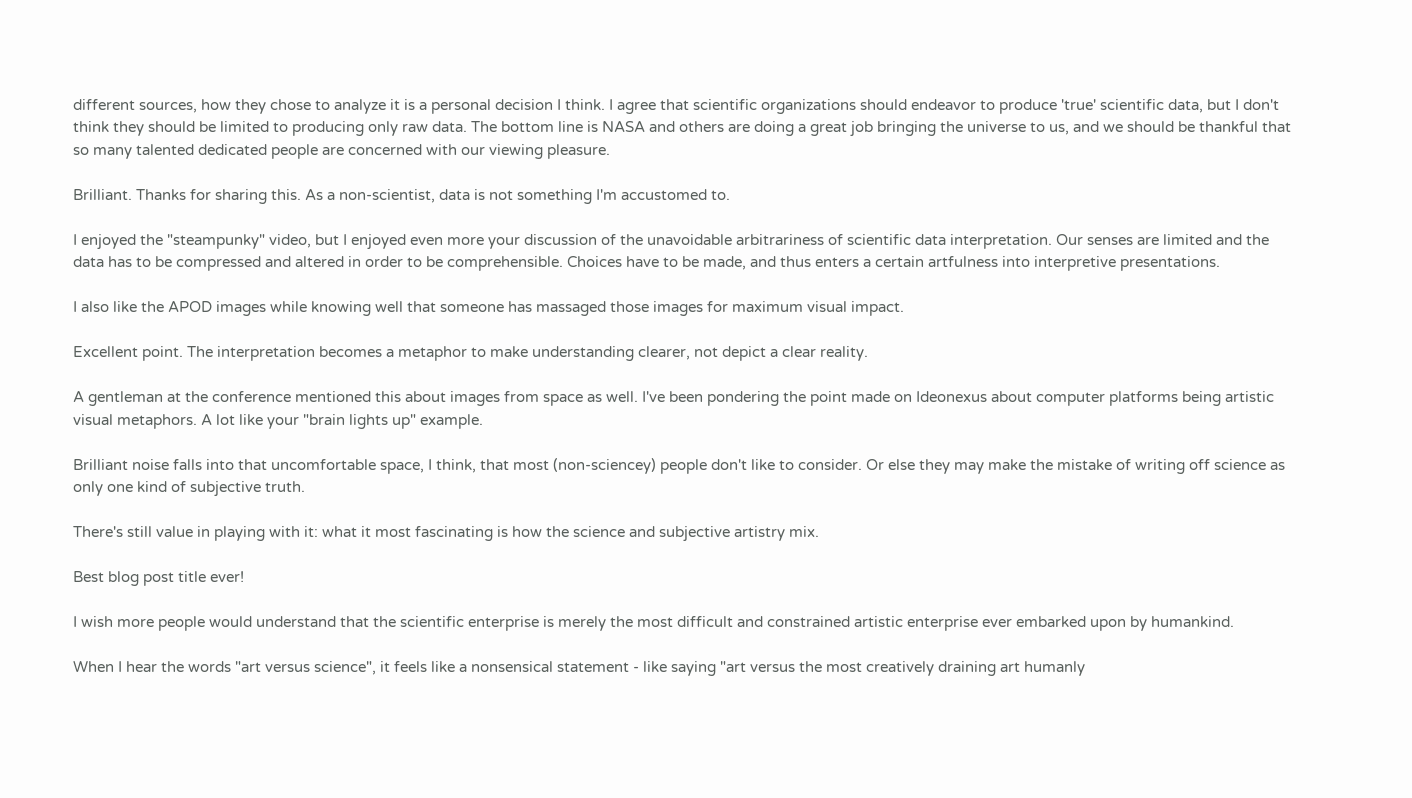different sources, how they chose to analyze it is a personal decision I think. I agree that scientific organizations should endeavor to produce 'true' scientific data, but I don't think they should be limited to producing only raw data. The bottom line is NASA and others are doing a great job bringing the universe to us, and we should be thankful that so many talented dedicated people are concerned with our viewing pleasure.

Brilliant. Thanks for sharing this. As a non-scientist, data is not something I'm accustomed to.

I enjoyed the "steampunky" video, but I enjoyed even more your discussion of the unavoidable arbitrariness of scientific data interpretation. Our senses are limited and the data has to be compressed and altered in order to be comprehensible. Choices have to be made, and thus enters a certain artfulness into interpretive presentations.

I also like the APOD images while knowing well that someone has massaged those images for maximum visual impact.

Excellent point. The interpretation becomes a metaphor to make understanding clearer, not depict a clear reality.

A gentleman at the conference mentioned this about images from space as well. I've been pondering the point made on Ideonexus about computer platforms being artistic visual metaphors. A lot like your "brain lights up" example.

Brilliant noise falls into that uncomfortable space, I think, that most (non-sciencey) people don't like to consider. Or else they may make the mistake of writing off science as only one kind of subjective truth.

There's still value in playing with it: what it most fascinating is how the science and subjective artistry mix.

Best blog post title ever!

I wish more people would understand that the scientific enterprise is merely the most difficult and constrained artistic enterprise ever embarked upon by humankind.

When I hear the words "art versus science", it feels like a nonsensical statement - like saying "art versus the most creatively draining art humanly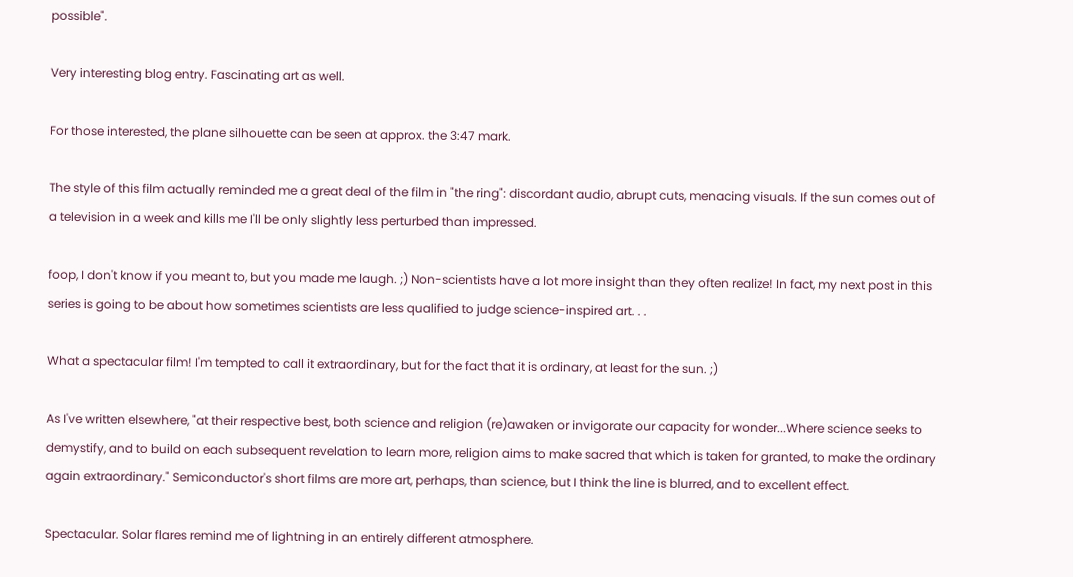possible".

Very interesting blog entry. Fascinating art as well.

For those interested, the plane silhouette can be seen at approx. the 3:47 mark.

The style of this film actually reminded me a great deal of the film in "the ring": discordant audio, abrupt cuts, menacing visuals. If the sun comes out of a television in a week and kills me I'll be only slightly less perturbed than impressed.

foop, I don't know if you meant to, but you made me laugh. ;) Non-scientists have a lot more insight than they often realize! In fact, my next post in this series is going to be about how sometimes scientists are less qualified to judge science-inspired art. . .

What a spectacular film! I'm tempted to call it extraordinary, but for the fact that it is ordinary, at least for the sun. ;)

As I've written elsewhere, "at their respective best, both science and religion (re)awaken or invigorate our capacity for wonder...Where science seeks to demystify, and to build on each subsequent revelation to learn more, religion aims to make sacred that which is taken for granted, to make the ordinary again extraordinary." Semiconductor's short films are more art, perhaps, than science, but I think the line is blurred, and to excellent effect.

Spectacular. Solar flares remind me of lightning in an entirely different atmosphere.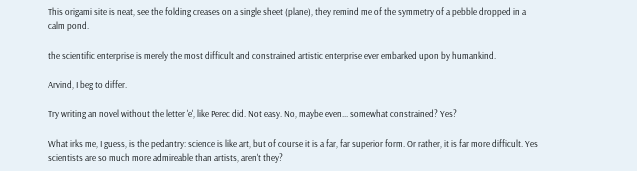This origami site is neat, see the folding creases on a single sheet (plane), they remind me of the symmetry of a pebble dropped in a calm pond.

the scientific enterprise is merely the most difficult and constrained artistic enterprise ever embarked upon by humankind.

Arvind, I beg to differ.

Try writing an novel without the letter 'e', like Perec did. Not easy. No, maybe even... somewhat constrained? Yes?

What irks me, I guess, is the pedantry: science is like art, but of course it is a far, far superior form. Or rather, it is far more difficult. Yes scientists are so much more admireable than artists, aren't they?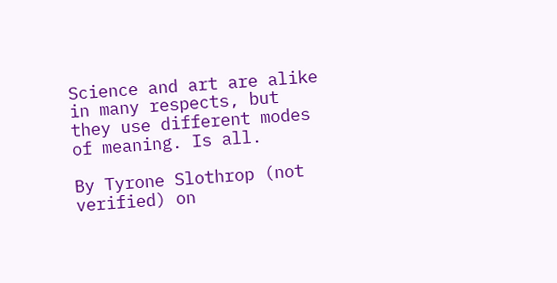Science and art are alike in many respects, but they use different modes of meaning. Is all.

By Tyrone Slothrop (not verified) on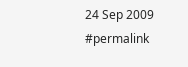24 Sep 2009 #permalink